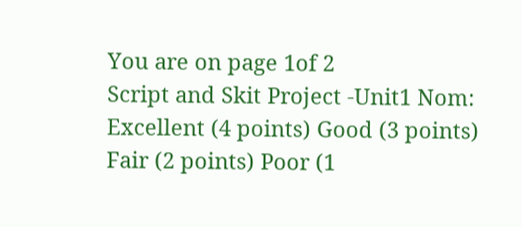You are on page 1of 2
Script and Skit Project -Unit1 Nom: Excellent (4 points) Good (3 points) Fair (2 points) Poor (1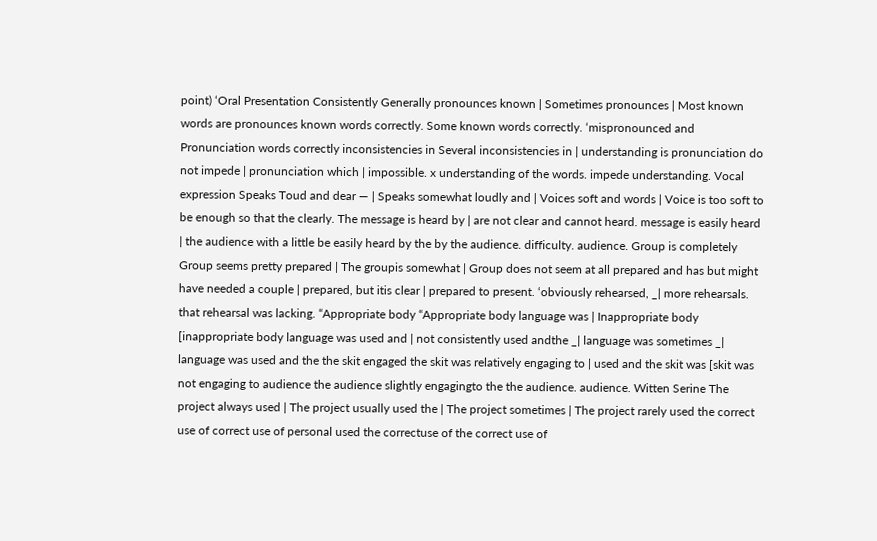point) ‘Oral Presentation Consistently Generally pronounces known | Sometimes pronounces | Most known words are pronounces known words correctly. Some known words correctly. ‘mispronounced and Pronunciation words correctly inconsistencies in Several inconsistencies in | understanding is pronunciation do not impede | pronunciation which | impossible. x understanding of the words. impede understanding. Vocal expression Speaks Toud and dear — | Speaks somewhat loudly and | Voices soft and words | Voice is too soft to be enough so that the clearly. The message is heard by | are not clear and cannot heard. message is easily heard | the audience with a little be easily heard by the by the audience. difficulty. audience. Group is completely Group seems pretty prepared | The groupis somewhat | Group does not seem at all prepared and has but might have needed a couple | prepared, but itis clear | prepared to present. ‘obviously rehearsed, _| more rehearsals. that rehearsal was lacking. “Appropriate body “Appropriate body language was | Inappropriate body [inappropriate body language was used and | not consistently used andthe _| language was sometimes _| language was used and the the skit engaged the skit was relatively engaging to | used and the skit was [skit was not engaging to audience the audience slightly engagingto the the audience. audience. Witten Serine The project always used | The project usually used the | The project sometimes | The project rarely used the correct use of correct use of personal used the correctuse of the correct use of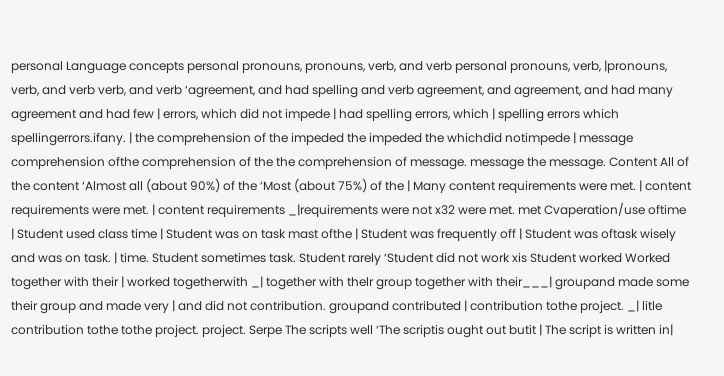personal Language concepts personal pronouns, pronouns, verb, and verb personal pronouns, verb, |pronouns, verb, and verb verb, and verb ‘agreement, and had spelling and verb agreement, and agreement, and had many agreement and had few | errors, which did not impede | had spelling errors, which | spelling errors which spellingerrors.ifany. | the comprehension of the impeded the impeded the whichdid notimpede | message comprehension ofthe comprehension of the the comprehension of message. message the message. Content All of the content ‘Almost all (about 90%) of the ‘Most (about 75%) of the | Many content requirements were met. | content requirements were met. | content requirements _|requirements were not x32 were met. met Cvaperation/use oftime | Student used class time | Student was on task mast ofthe | Student was frequently off | Student was oftask wisely and was on task. | time. Student sometimes task. Student rarely ‘Student did not work xis Student worked Worked together with their | worked togetherwith _| together with thelr group together with their___| groupand made some their group and made very | and did not contribution. groupand contributed | contribution tothe project. _| litle contribution tothe tothe project. project. Serpe The scripts well ‘The scriptis ought out butit | The script is written in|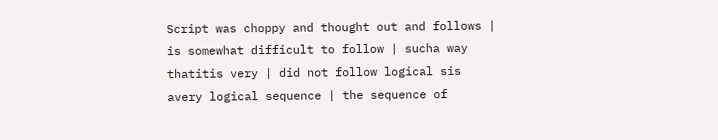Script was choppy and thought out and follows | is somewhat difficult to follow | sucha way thatitis very | did not follow logical sis avery logical sequence | the sequence of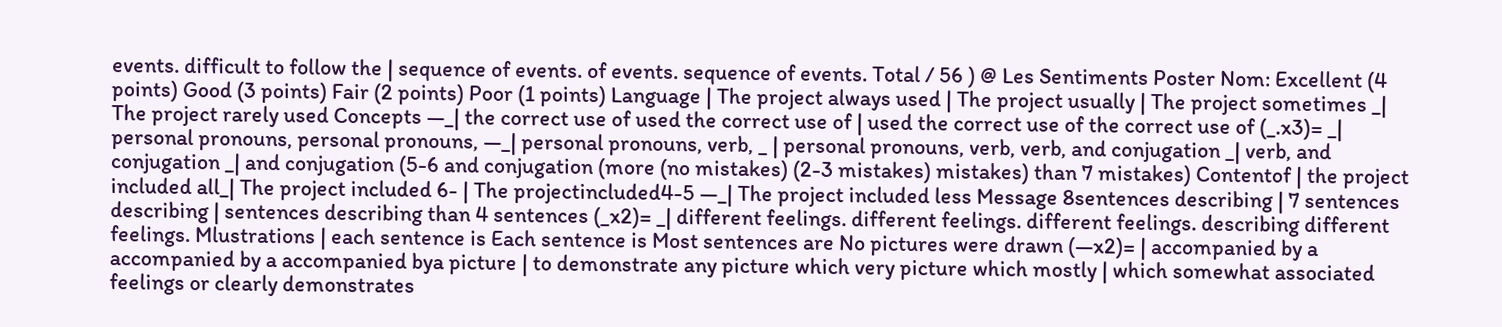events. difficult to follow the | sequence of events. of events. sequence of events. Total / 56 ) @ Les Sentiments Poster Nom: Excellent (4 points) Good (3 points) Fair (2 points) Poor (1 points) Language | The project always used | The project usually | The project sometimes _| The project rarely used Concepts —_| the correct use of used the correct use of | used the correct use of the correct use of (_.x3)= _| personal pronouns, personal pronouns, —_| personal pronouns, verb, _ | personal pronouns, verb, verb, and conjugation _| verb, and conjugation _| and conjugation (5-6 and conjugation (more (no mistakes) (2-3 mistakes) mistakes) than 7 mistakes) Contentof | the project included all_| The project included 6- | The projectincluded4-5 —_| The project included less Message 8sentences describing | 7 sentences describing | sentences describing than 4 sentences (_x2)= _| different feelings. different feelings. different feelings. describing different feelings. Mlustrations | each sentence is Each sentence is Most sentences are No pictures were drawn (—x2)= | accompanied by a accompanied by a accompanied bya picture | to demonstrate any picture which very picture which mostly | which somewhat associated feelings or clearly demonstrates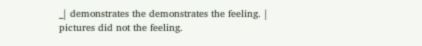_| demonstrates the demonstrates the feeling. | pictures did not the feeling.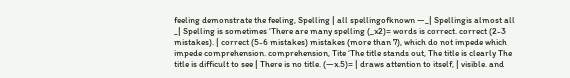feeling demonstrate the feeling, Spelling | all spellingofknown —_| Spellingis almost all _| Spelling is sometimes ‘There are many spelling (_x2)= words is correct. correct (2-3 mistakes). | correct (5-6 mistakes) mistakes (more than 7), which do not impede which impede comprehension. comprehension, Tite ‘The title stands out, The title is clearly The title is difficult to see | There is no title. (—x.5)= | draws attention to itself, | visible. and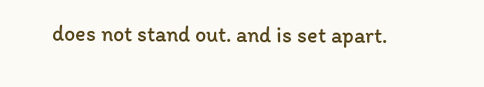does not stand out. and is set apart.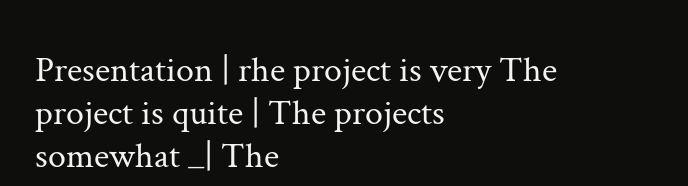Presentation | rhe project is very The project is quite | The projects somewhat _| The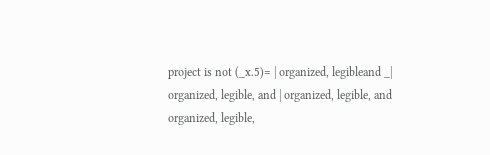project is not (_x.5)= | organized, legibleand _| organized, legible, and | organized, legible, and organized, legible,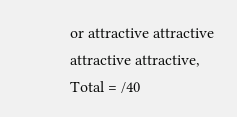or attractive attractive attractive attractive, Total = /40